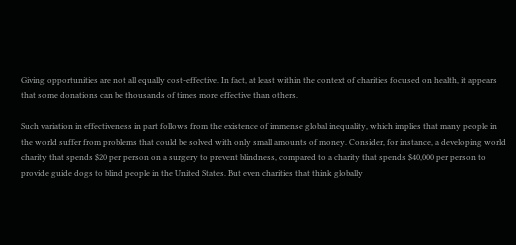Giving opportunities are not all equally cost-effective. In fact, at least within the context of charities focused on health, it appears that some donations can be thousands of times more effective than others.

Such variation in effectiveness in part follows from the existence of immense global inequality, which implies that many people in the world suffer from problems that could be solved with only small amounts of money. Consider, for instance, a developing world charity that spends $20 per person on a surgery to prevent blindness, compared to a charity that spends $40,000 per person to provide guide dogs to blind people in the United States. But even charities that think globally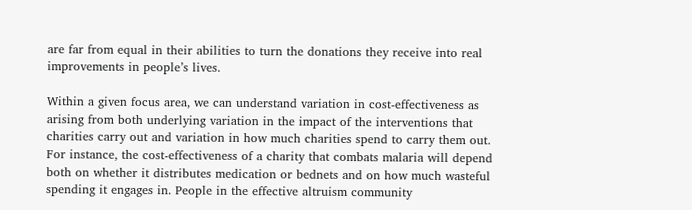are far from equal in their abilities to turn the donations they receive into real improvements in people’s lives.

Within a given focus area, we can understand variation in cost-effectiveness as arising from both underlying variation in the impact of the interventions that charities carry out and variation in how much charities spend to carry them out. For instance, the cost-effectiveness of a charity that combats malaria will depend both on whether it distributes medication or bednets and on how much wasteful spending it engages in. People in the effective altruism community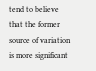tend to believe that the former source of variation is more significant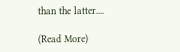than the latter....

(Read More)